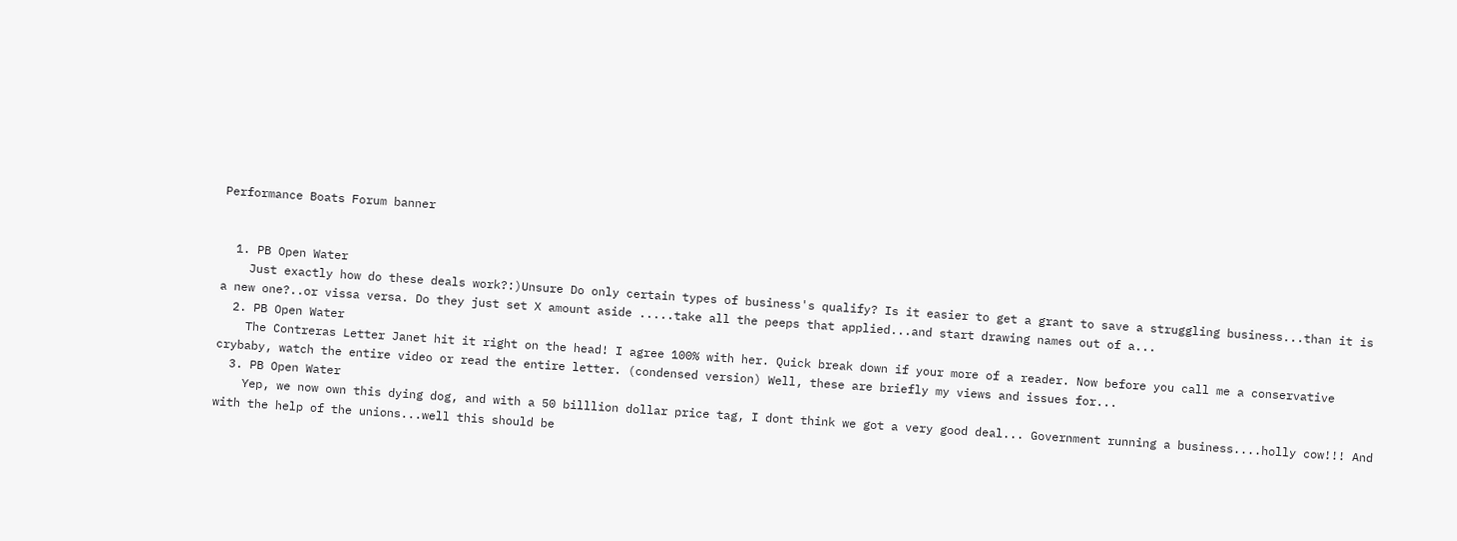Performance Boats Forum banner


  1. PB Open Water
    Just exactly how do these deals work?:)Unsure Do only certain types of business's qualify? Is it easier to get a grant to save a struggling business...than it is a new one?..or vissa versa. Do they just set X amount aside .....take all the peeps that applied...and start drawing names out of a...
  2. PB Open Water
    The Contreras Letter Janet hit it right on the head! I agree 100% with her. Quick break down if your more of a reader. Now before you call me a conservative crybaby, watch the entire video or read the entire letter. (condensed version) Well, these are briefly my views and issues for...
  3. PB Open Water
    Yep, we now own this dying dog, and with a 50 billlion dollar price tag, I dont think we got a very good deal... Government running a business....holly cow!!! And with the help of the unions...well this should be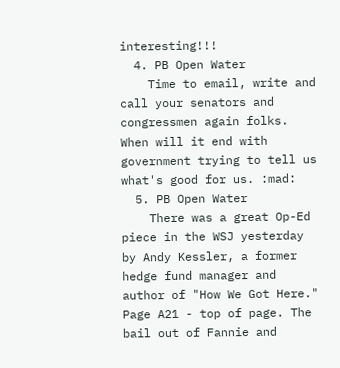interesting!!!
  4. PB Open Water
    Time to email, write and call your senators and congressmen again folks. When will it end with government trying to tell us what's good for us. :mad:
  5. PB Open Water
    There was a great Op-Ed piece in the WSJ yesterday by Andy Kessler, a former hedge fund manager and author of "How We Got Here." Page A21 - top of page. The bail out of Fannie and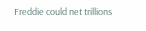Freddie could net trillions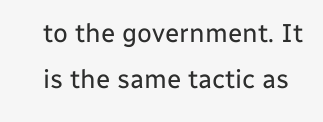to the government. It is the same tactic as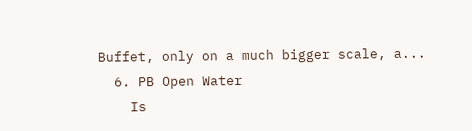Buffet, only on a much bigger scale, a...
  6. PB Open Water
    Is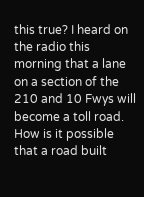this true? I heard on the radio this morning that a lane on a section of the 210 and 10 Fwys will become a toll road. How is it possible that a road built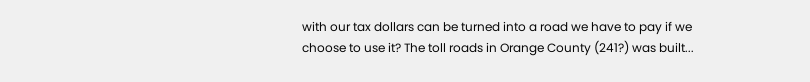with our tax dollars can be turned into a road we have to pay if we choose to use it? The toll roads in Orange County (241?) was built...